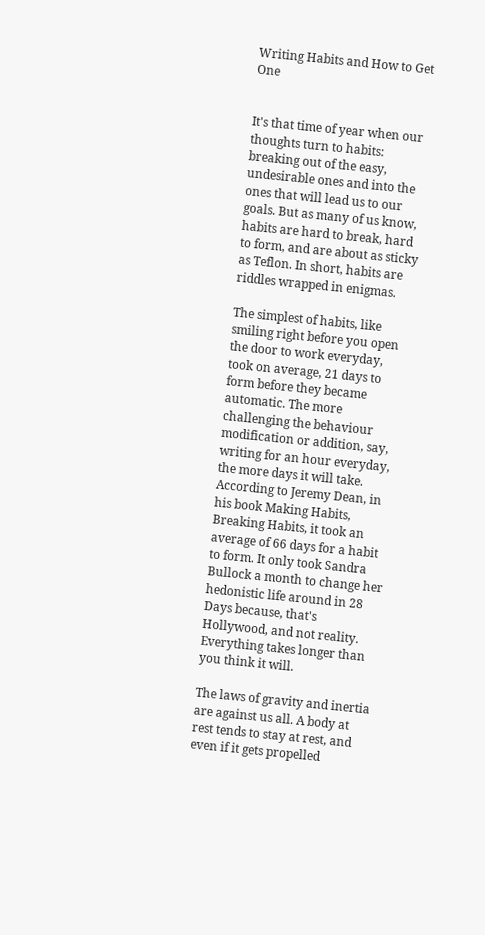Writing Habits and How to Get One


It's that time of year when our thoughts turn to habits: breaking out of the easy, undesirable ones and into the ones that will lead us to our goals. But as many of us know, habits are hard to break, hard to form, and are about as sticky as Teflon. In short, habits are riddles wrapped in enigmas.

The simplest of habits, like smiling right before you open the door to work everyday, took on average, 21 days to form before they became automatic. The more challenging the behaviour modification or addition, say, writing for an hour everyday, the more days it will take. According to Jeremy Dean, in his book Making Habits, Breaking Habits, it took an average of 66 days for a habit to form. It only took Sandra Bullock a month to change her hedonistic life around in 28 Days because, that's Hollywood, and not reality. Everything takes longer than you think it will.

The laws of gravity and inertia are against us all. A body at rest tends to stay at rest, and even if it gets propelled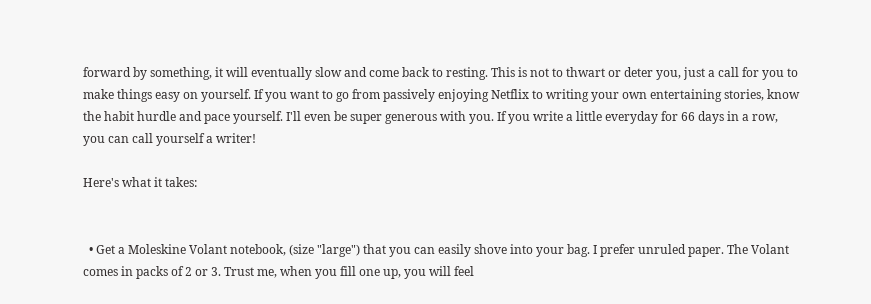forward by something, it will eventually slow and come back to resting. This is not to thwart or deter you, just a call for you to make things easy on yourself. If you want to go from passively enjoying Netflix to writing your own entertaining stories, know the habit hurdle and pace yourself. I'll even be super generous with you. If you write a little everyday for 66 days in a row, you can call yourself a writer!

Here's what it takes:


  • Get a Moleskine Volant notebook, (size "large") that you can easily shove into your bag. I prefer unruled paper. The Volant comes in packs of 2 or 3. Trust me, when you fill one up, you will feel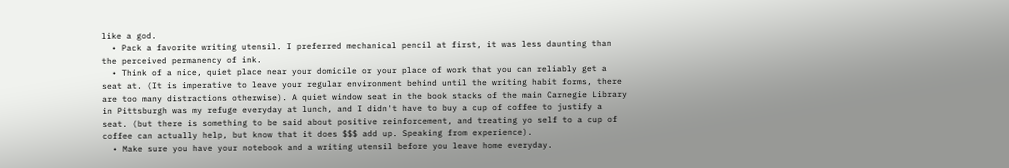like a god.
  • Pack a favorite writing utensil. I preferred mechanical pencil at first, it was less daunting than the perceived permanency of ink.
  • Think of a nice, quiet place near your domicile or your place of work that you can reliably get a seat at. (It is imperative to leave your regular environment behind until the writing habit forms, there are too many distractions otherwise). A quiet window seat in the book stacks of the main Carnegie Library in Pittsburgh was my refuge everyday at lunch, and I didn't have to buy a cup of coffee to justify a seat. (but there is something to be said about positive reinforcement, and treating yo self to a cup of coffee can actually help, but know that it does $$$ add up. Speaking from experience).
  • Make sure you have your notebook and a writing utensil before you leave home everyday.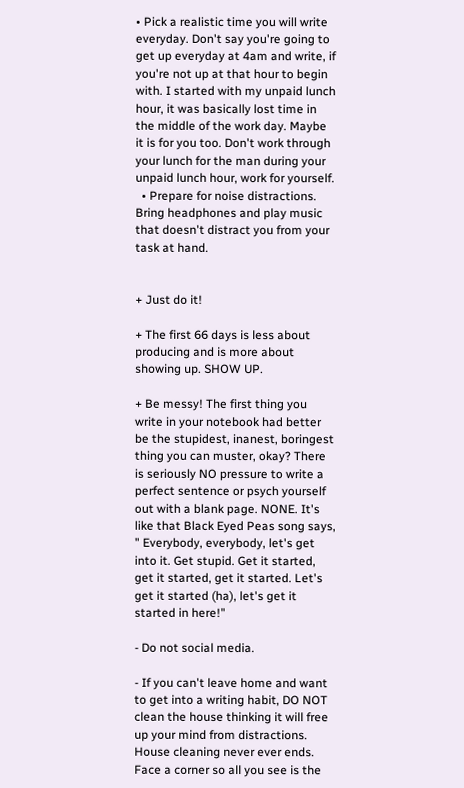• Pick a realistic time you will write everyday. Don't say you're going to get up everyday at 4am and write, if you're not up at that hour to begin with. I started with my unpaid lunch hour, it was basically lost time in the middle of the work day. Maybe it is for you too. Don't work through your lunch for the man during your unpaid lunch hour, work for yourself.
  • Prepare for noise distractions. Bring headphones and play music that doesn't distract you from your task at hand.


+ Just do it!

+ The first 66 days is less about producing and is more about showing up. SHOW UP.

+ Be messy! The first thing you write in your notebook had better be the stupidest, inanest, boringest thing you can muster, okay? There is seriously NO pressure to write a perfect sentence or psych yourself out with a blank page. NONE. It's like that Black Eyed Peas song says, " Everybody, everybody, let's get into it. Get stupid. Get it started, get it started, get it started. Let's get it started (ha), let's get it started in here!"

- Do not social media.

- If you can't leave home and want to get into a writing habit, DO NOT clean the house thinking it will free up your mind from distractions. House cleaning never ever ends. Face a corner so all you see is the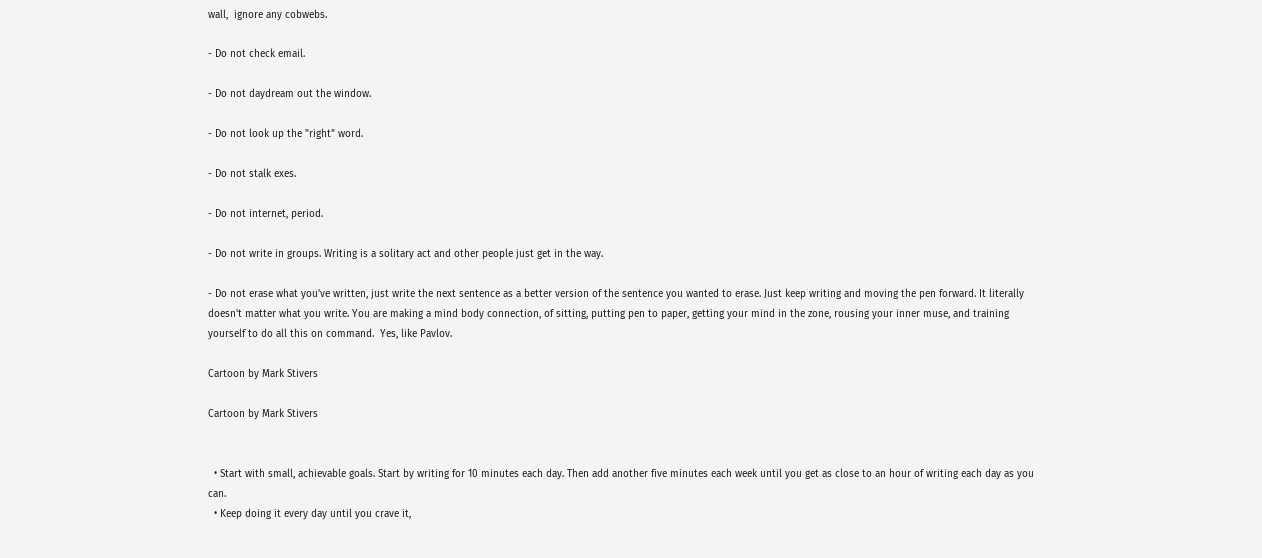wall,  ignore any cobwebs.

- Do not check email.

- Do not daydream out the window.

- Do not look up the "right" word.

- Do not stalk exes.

- Do not internet, period.

- Do not write in groups. Writing is a solitary act and other people just get in the way.

- Do not erase what you've written, just write the next sentence as a better version of the sentence you wanted to erase. Just keep writing and moving the pen forward. It literally doesn't matter what you write. You are making a mind body connection, of sitting, putting pen to paper, getting your mind in the zone, rousing your inner muse, and training yourself to do all this on command.  Yes, like Pavlov.

Cartoon by Mark Stivers

Cartoon by Mark Stivers


  • Start with small, achievable goals. Start by writing for 10 minutes each day. Then add another five minutes each week until you get as close to an hour of writing each day as you can.
  • Keep doing it every day until you crave it,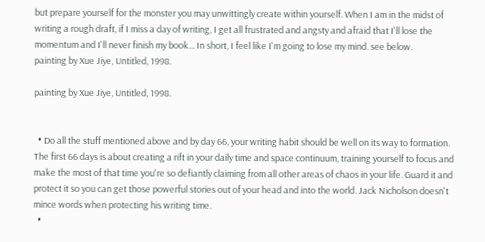but prepare yourself for the monster you may unwittingly create within yourself. When I am in the midst of writing a rough draft, if I miss a day of writing, I get all frustrated and angsty and afraid that I'll lose the momentum and I'll never finish my book... In short, I feel like I'm going to lose my mind. see below.
painting by Xue Jiye, Untitled, 1998.

painting by Xue Jiye, Untitled, 1998.


  • Do all the stuff mentioned above and by day 66, your writing habit should be well on its way to formation. The first 66 days is about creating a rift in your daily time and space continuum, training yourself to focus and make the most of that time you're so defiantly claiming from all other areas of chaos in your life. Guard it and protect it so you can get those powerful stories out of your head and into the world. Jack Nicholson doesn't mince words when protecting his writing time.
  •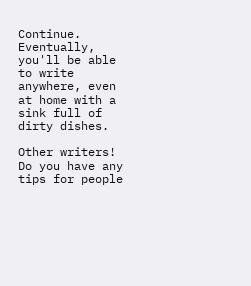Continue. Eventually, you'll be able to write anywhere, even at home with a sink full of dirty dishes.

Other writers! Do you have any tips for people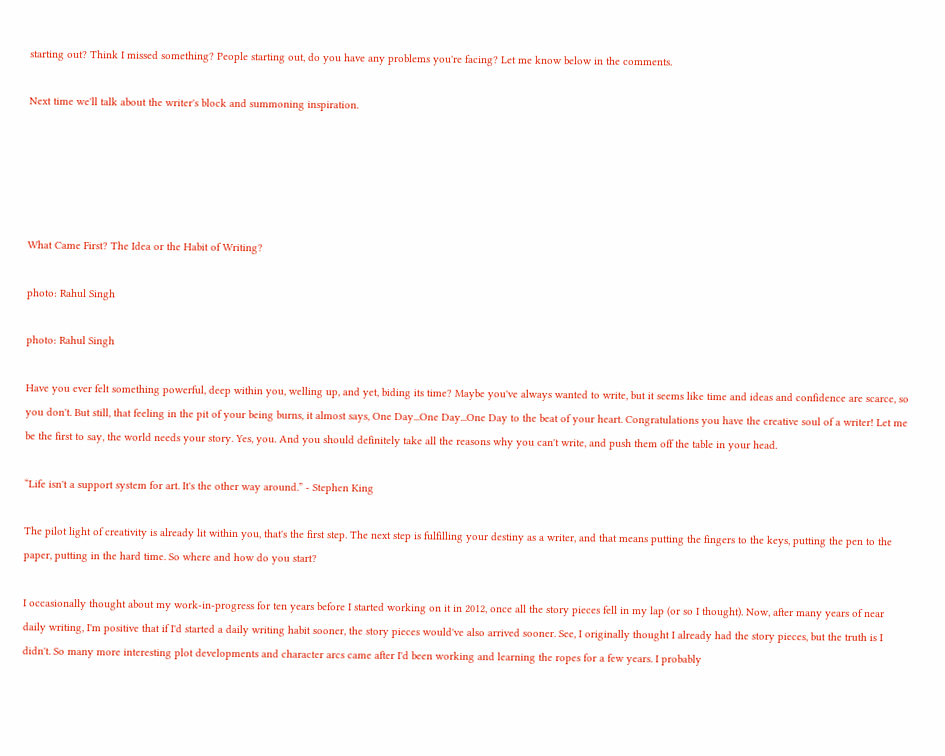starting out? Think I missed something? People starting out, do you have any problems you're facing? Let me know below in the comments.

Next time we'll talk about the writer's block and summoning inspiration.





What Came First? The Idea or the Habit of Writing?

photo: Rahul Singh

photo: Rahul Singh

Have you ever felt something powerful, deep within you, welling up, and yet, biding its time? Maybe you've always wanted to write, but it seems like time and ideas and confidence are scarce, so you don't. But still, that feeling in the pit of your being burns, it almost says, One Day...One Day...One Day to the beat of your heart. Congratulations you have the creative soul of a writer! Let me be the first to say, the world needs your story. Yes, you. And you should definitely take all the reasons why you can't write, and push them off the table in your head.

“Life isn't a support system for art. It's the other way around.” - Stephen King

The pilot light of creativity is already lit within you, that's the first step. The next step is fulfilling your destiny as a writer, and that means putting the fingers to the keys, putting the pen to the paper, putting in the hard time. So where and how do you start?

I occasionally thought about my work-in-progress for ten years before I started working on it in 2012, once all the story pieces fell in my lap (or so I thought). Now, after many years of near daily writing, I'm positive that if I'd started a daily writing habit sooner, the story pieces would've also arrived sooner. See, I originally thought I already had the story pieces, but the truth is I didn't. So many more interesting plot developments and character arcs came after I'd been working and learning the ropes for a few years. I probably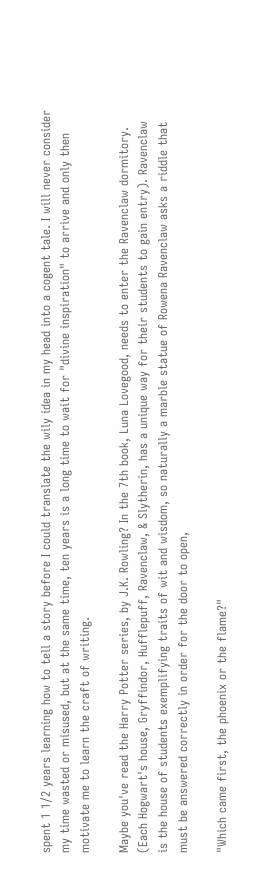spent 1 1/2 years learning how to tell a story before I could translate the wily idea in my head into a cogent tale. I will never consider my time wasted or misused, but at the same time, ten years is a long time to wait for "divine inspiration" to arrive and only then motivate me to learn the craft of writing.

Maybe you've read the Harry Potter series, by J.K. Rowling? In the 7th book, Luna Lovegood, needs to enter the Ravenclaw dormitory. (Each Hogwart's house, Gryffindor, Hufflepuff, Ravenclaw, & Slytherin, has a unique way for their students to gain entry). Ravenclaw is the house of students exemplifying traits of wit and wisdom, so naturally a marble statue of Rowena Ravenclaw asks a riddle that must be answered correctly in order for the door to open,

"Which came first, the phoenix or the flame?"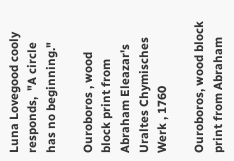Luna Lovegood cooly responds,  "A circle has no beginning."

Ouroboros , wood block print from Abraham Eleazar's  Uraltes Chymisches Werk , 1760

Ouroboros, wood block print from Abraham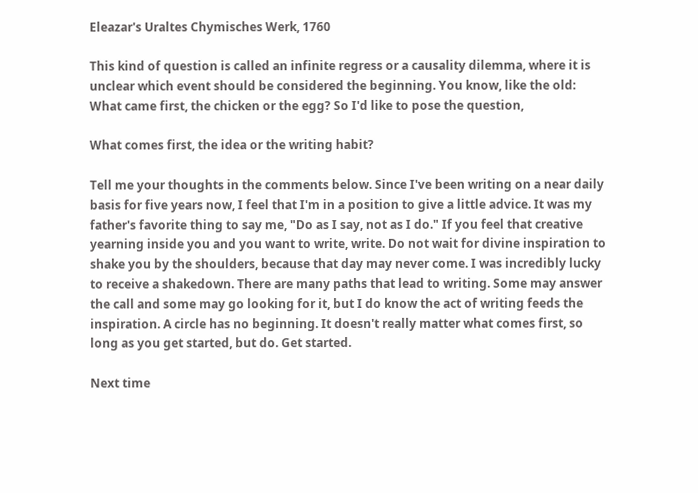Eleazar's Uraltes Chymisches Werk, 1760

This kind of question is called an infinite regress or a causality dilemma, where it is unclear which event should be considered the beginning. You know, like the old: What came first, the chicken or the egg? So I'd like to pose the question,

What comes first, the idea or the writing habit?

Tell me your thoughts in the comments below. Since I've been writing on a near daily basis for five years now, I feel that I'm in a position to give a little advice. It was my father's favorite thing to say me, "Do as I say, not as I do." If you feel that creative yearning inside you and you want to write, write. Do not wait for divine inspiration to shake you by the shoulders, because that day may never come. I was incredibly lucky to receive a shakedown. There are many paths that lead to writing. Some may answer the call and some may go looking for it, but I do know the act of writing feeds the inspiration. A circle has no beginning. It doesn't really matter what comes first, so long as you get started, but do. Get started.

Next time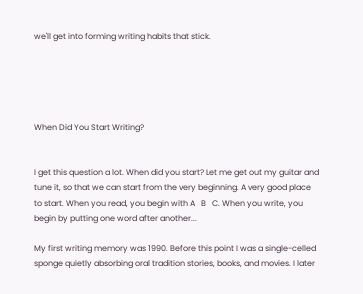we'll get into forming writing habits that stick.





When Did You Start Writing?


I get this question a lot. When did you start? Let me get out my guitar and tune it, so that we can start from the very beginning. A very good place to start. When you read, you begin with A   B   C. When you write, you begin by putting one word after another...

My first writing memory was 1990. Before this point I was a single-celled sponge quietly absorbing oral tradition stories, books, and movies. I later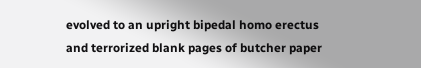evolved to an upright bipedal homo erectus and terrorized blank pages of butcher paper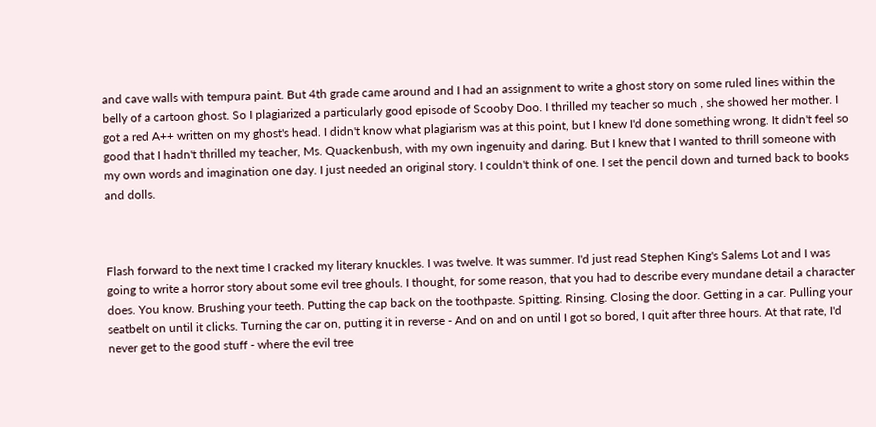and cave walls with tempura paint. But 4th grade came around and I had an assignment to write a ghost story on some ruled lines within the belly of a cartoon ghost. So I plagiarized a particularly good episode of Scooby Doo. I thrilled my teacher so much , she showed her mother. I got a red A++ written on my ghost's head. I didn't know what plagiarism was at this point, but I knew I'd done something wrong. It didn't feel so good that I hadn't thrilled my teacher, Ms. Quackenbush, with my own ingenuity and daring. But I knew that I wanted to thrill someone with my own words and imagination one day. I just needed an original story. I couldn't think of one. I set the pencil down and turned back to books and dolls.



Flash forward to the next time I cracked my literary knuckles. I was twelve. It was summer. I'd just read Stephen King's Salems Lot and I was going to write a horror story about some evil tree ghouls. I thought, for some reason, that you had to describe every mundane detail a character does. You know. Brushing your teeth. Putting the cap back on the toothpaste. Spitting. Rinsing. Closing the door. Getting in a car. Pulling your seatbelt on until it clicks. Turning the car on, putting it in reverse - And on and on until I got so bored, I quit after three hours. At that rate, I'd never get to the good stuff - where the evil tree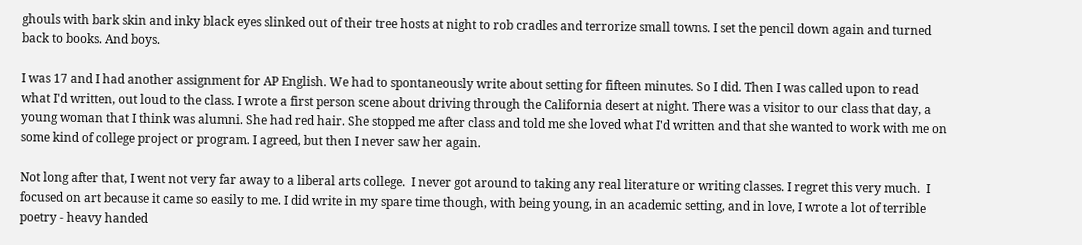ghouls with bark skin and inky black eyes slinked out of their tree hosts at night to rob cradles and terrorize small towns. I set the pencil down again and turned back to books. And boys.

I was 17 and I had another assignment for AP English. We had to spontaneously write about setting for fifteen minutes. So I did. Then I was called upon to read what I'd written, out loud to the class. I wrote a first person scene about driving through the California desert at night. There was a visitor to our class that day, a young woman that I think was alumni. She had red hair. She stopped me after class and told me she loved what I'd written and that she wanted to work with me on some kind of college project or program. I agreed, but then I never saw her again.

Not long after that, I went not very far away to a liberal arts college.  I never got around to taking any real literature or writing classes. I regret this very much.  I focused on art because it came so easily to me. I did write in my spare time though, with being young, in an academic setting, and in love, I wrote a lot of terrible poetry - heavy handed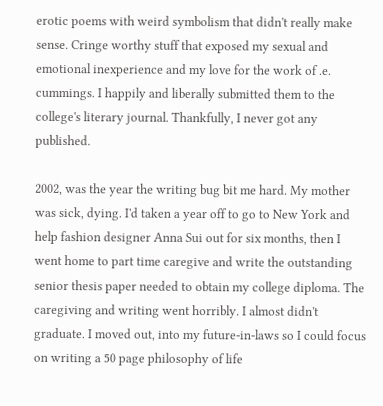erotic poems with weird symbolism that didn't really make sense. Cringe worthy stuff that exposed my sexual and emotional inexperience and my love for the work of .e. cummings. I happily and liberally submitted them to the college's literary journal. Thankfully, I never got any published.

2002, was the year the writing bug bit me hard. My mother was sick, dying. I'd taken a year off to go to New York and help fashion designer Anna Sui out for six months, then I went home to part time caregive and write the outstanding senior thesis paper needed to obtain my college diploma. The caregiving and writing went horribly. I almost didn't graduate. I moved out, into my future-in-laws so I could focus on writing a 50 page philosophy of life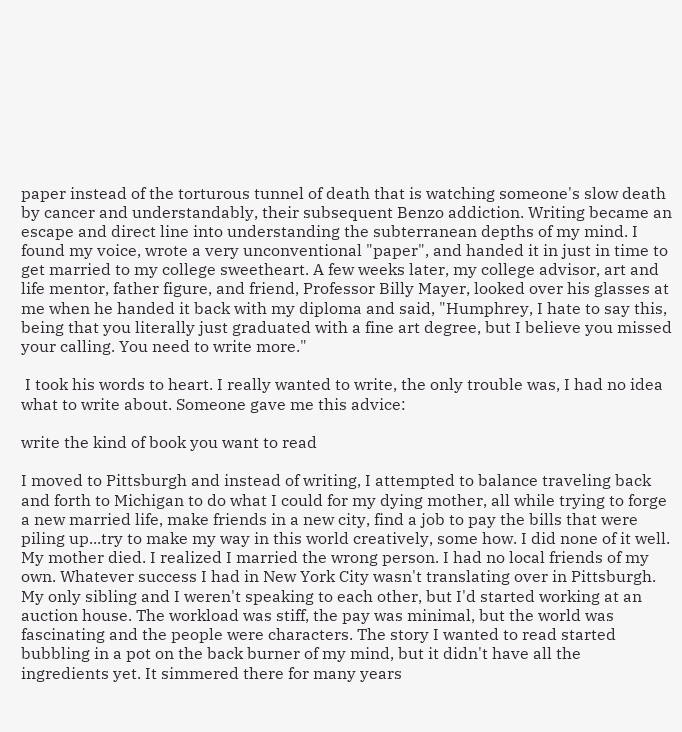paper instead of the torturous tunnel of death that is watching someone's slow death by cancer and understandably, their subsequent Benzo addiction. Writing became an escape and direct line into understanding the subterranean depths of my mind. I found my voice, wrote a very unconventional "paper", and handed it in just in time to get married to my college sweetheart. A few weeks later, my college advisor, art and life mentor, father figure, and friend, Professor Billy Mayer, looked over his glasses at me when he handed it back with my diploma and said, "Humphrey, I hate to say this, being that you literally just graduated with a fine art degree, but I believe you missed your calling. You need to write more."

 I took his words to heart. I really wanted to write, the only trouble was, I had no idea what to write about. Someone gave me this advice:

write the kind of book you want to read

I moved to Pittsburgh and instead of writing, I attempted to balance traveling back and forth to Michigan to do what I could for my dying mother, all while trying to forge a new married life, make friends in a new city, find a job to pay the bills that were piling up...try to make my way in this world creatively, some how. I did none of it well. My mother died. I realized I married the wrong person. I had no local friends of my own. Whatever success I had in New York City wasn't translating over in Pittsburgh. My only sibling and I weren't speaking to each other, but I'd started working at an auction house. The workload was stiff, the pay was minimal, but the world was fascinating and the people were characters. The story I wanted to read started bubbling in a pot on the back burner of my mind, but it didn't have all the ingredients yet. It simmered there for many years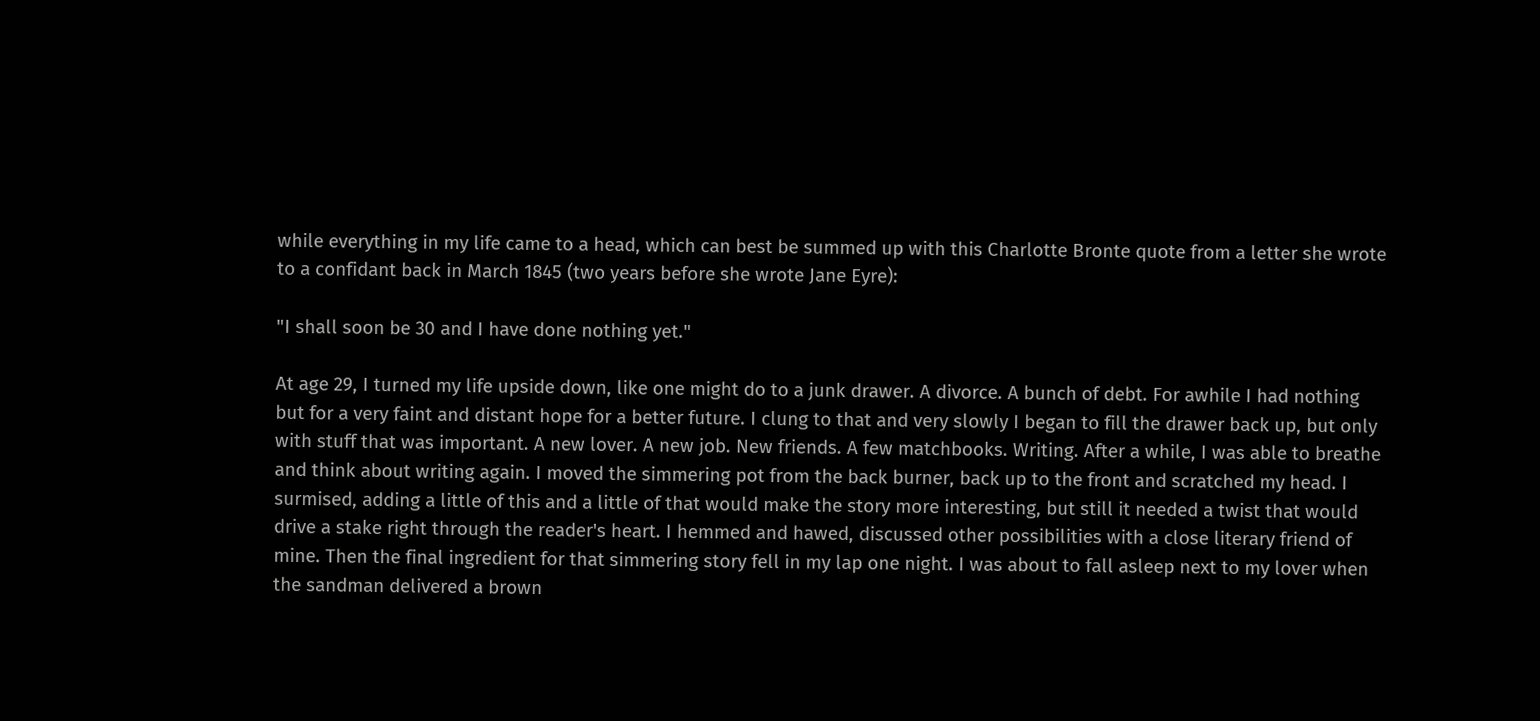while everything in my life came to a head, which can best be summed up with this Charlotte Bronte quote from a letter she wrote to a confidant back in March 1845 (two years before she wrote Jane Eyre):

"I shall soon be 30 and I have done nothing yet."

At age 29, I turned my life upside down, like one might do to a junk drawer. A divorce. A bunch of debt. For awhile I had nothing but for a very faint and distant hope for a better future. I clung to that and very slowly I began to fill the drawer back up, but only with stuff that was important. A new lover. A new job. New friends. A few matchbooks. Writing. After a while, I was able to breathe and think about writing again. I moved the simmering pot from the back burner, back up to the front and scratched my head. I surmised, adding a little of this and a little of that would make the story more interesting, but still it needed a twist that would drive a stake right through the reader's heart. I hemmed and hawed, discussed other possibilities with a close literary friend of mine. Then the final ingredient for that simmering story fell in my lap one night. I was about to fall asleep next to my lover when the sandman delivered a brown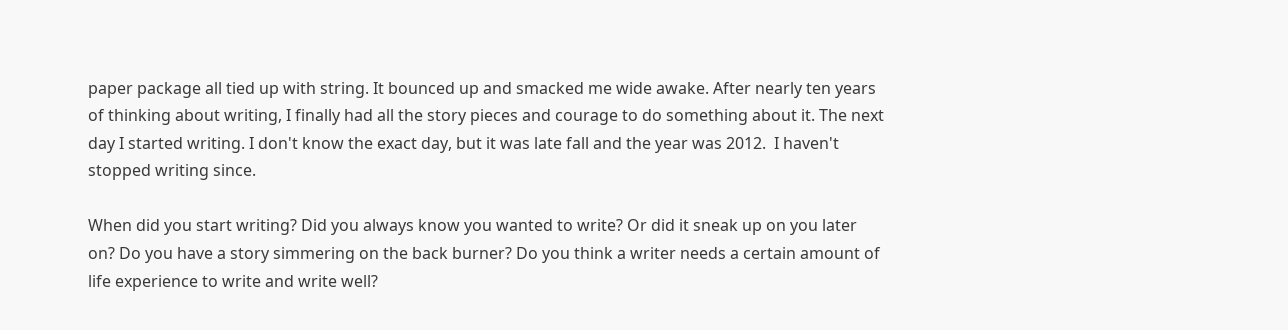paper package all tied up with string. It bounced up and smacked me wide awake. After nearly ten years of thinking about writing, I finally had all the story pieces and courage to do something about it. The next day I started writing. I don't know the exact day, but it was late fall and the year was 2012.  I haven't stopped writing since.

When did you start writing? Did you always know you wanted to write? Or did it sneak up on you later on? Do you have a story simmering on the back burner? Do you think a writer needs a certain amount of life experience to write and write well?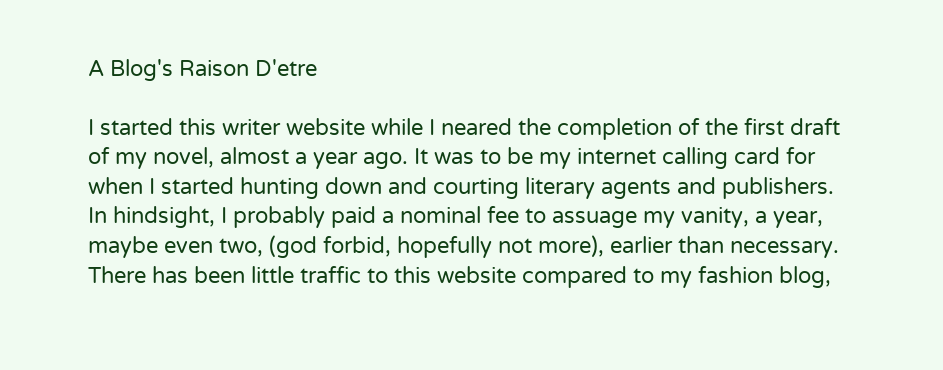A Blog's Raison D'etre

I started this writer website while I neared the completion of the first draft of my novel, almost a year ago. It was to be my internet calling card for when I started hunting down and courting literary agents and publishers. In hindsight, I probably paid a nominal fee to assuage my vanity, a year, maybe even two, (god forbid, hopefully not more), earlier than necessary. There has been little traffic to this website compared to my fashion blog,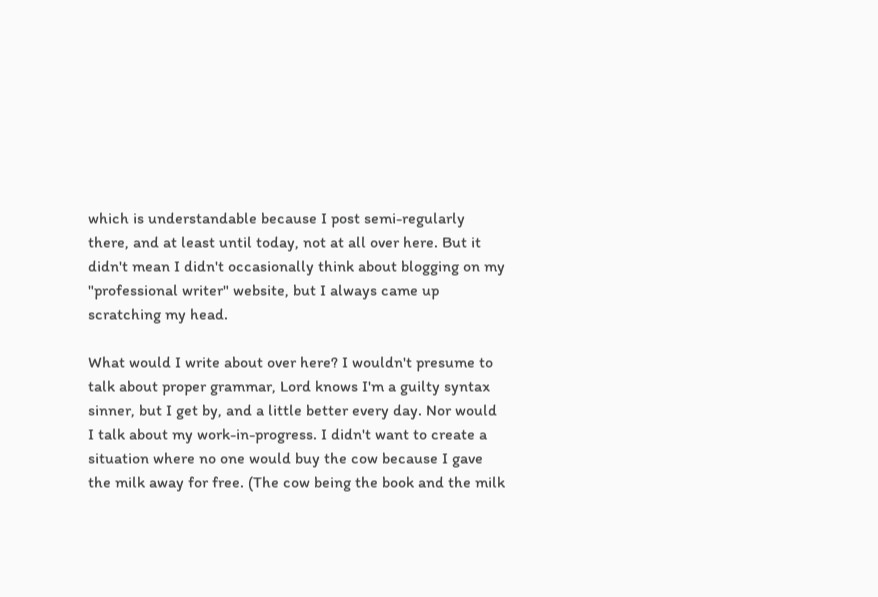which is understandable because I post semi-regularly there, and at least until today, not at all over here. But it didn't mean I didn't occasionally think about blogging on my "professional writer" website, but I always came up scratching my head.

What would I write about over here? I wouldn't presume to talk about proper grammar, Lord knows I'm a guilty syntax sinner, but I get by, and a little better every day. Nor would I talk about my work-in-progress. I didn't want to create a situation where no one would buy the cow because I gave the milk away for free. (The cow being the book and the milk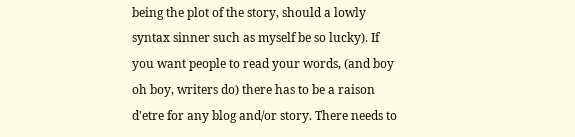being the plot of the story, should a lowly syntax sinner such as myself be so lucky). If you want people to read your words, (and boy oh boy, writers do) there has to be a raison d'etre for any blog and/or story. There needs to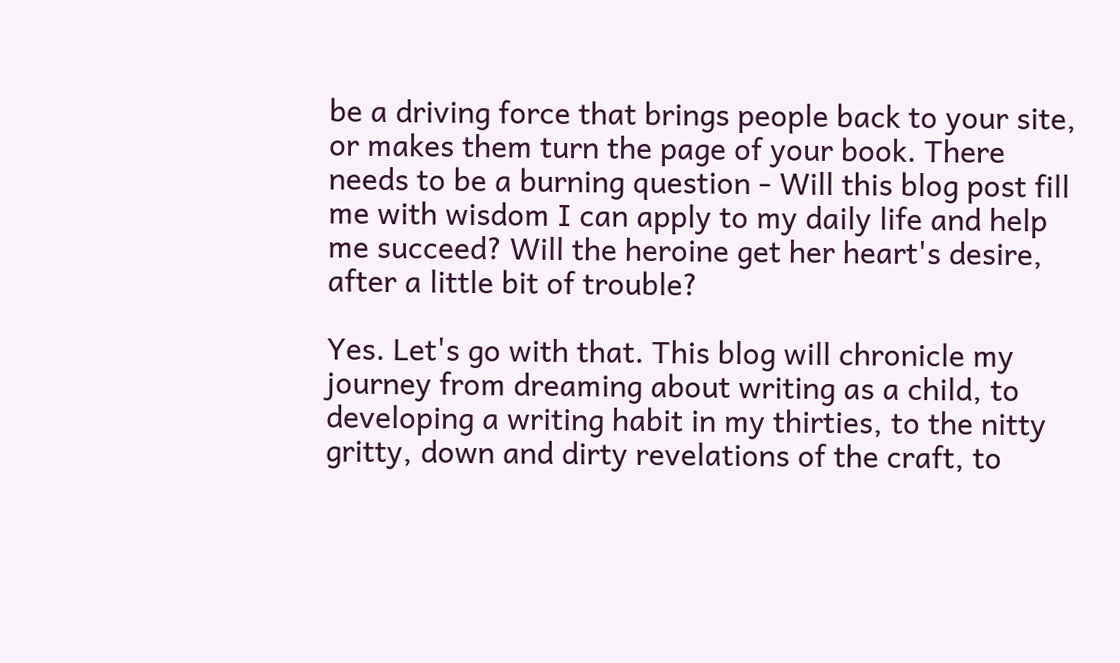be a driving force that brings people back to your site, or makes them turn the page of your book. There needs to be a burning question - Will this blog post fill me with wisdom I can apply to my daily life and help me succeed? Will the heroine get her heart's desire, after a little bit of trouble?

Yes. Let's go with that. This blog will chronicle my journey from dreaming about writing as a child, to developing a writing habit in my thirties, to the nitty gritty, down and dirty revelations of the craft, to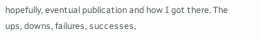hopefully, eventual publication and how I got there. The ups, downs, failures, successes,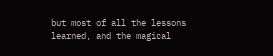but most of all the lessons learned, and the magical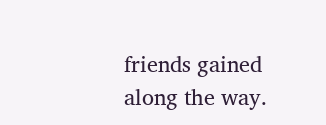friends gained along the way.